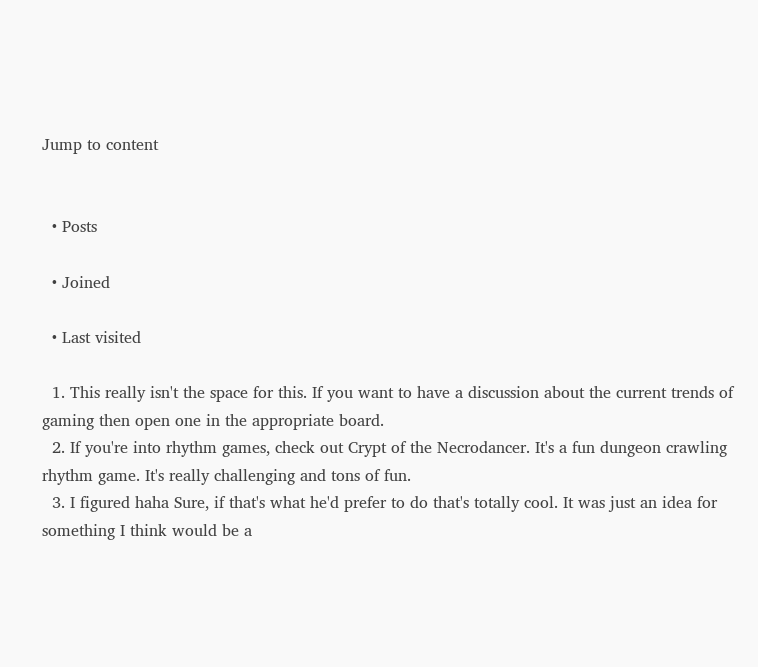Jump to content


  • Posts

  • Joined

  • Last visited

  1. This really isn't the space for this. If you want to have a discussion about the current trends of gaming then open one in the appropriate board.
  2. If you're into rhythm games, check out Crypt of the Necrodancer. It's a fun dungeon crawling rhythm game. It's really challenging and tons of fun.
  3. I figured haha Sure, if that's what he'd prefer to do that's totally cool. It was just an idea for something I think would be a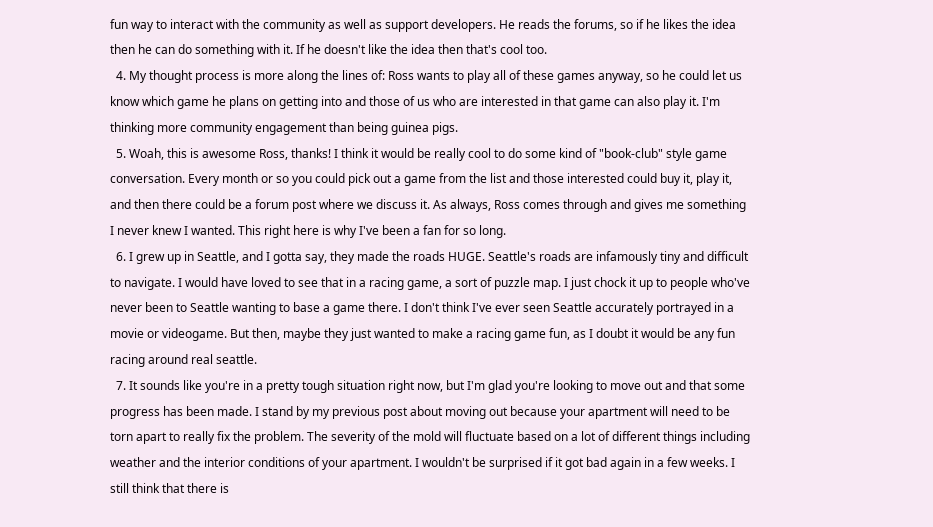fun way to interact with the community as well as support developers. He reads the forums, so if he likes the idea then he can do something with it. If he doesn't like the idea then that's cool too.
  4. My thought process is more along the lines of: Ross wants to play all of these games anyway, so he could let us know which game he plans on getting into and those of us who are interested in that game can also play it. I'm thinking more community engagement than being guinea pigs.
  5. Woah, this is awesome Ross, thanks! I think it would be really cool to do some kind of "book-club" style game conversation. Every month or so you could pick out a game from the list and those interested could buy it, play it, and then there could be a forum post where we discuss it. As always, Ross comes through and gives me something I never knew I wanted. This right here is why I've been a fan for so long.
  6. I grew up in Seattle, and I gotta say, they made the roads HUGE. Seattle's roads are infamously tiny and difficult to navigate. I would have loved to see that in a racing game, a sort of puzzle map. I just chock it up to people who've never been to Seattle wanting to base a game there. I don't think I've ever seen Seattle accurately portrayed in a movie or videogame. But then, maybe they just wanted to make a racing game fun, as I doubt it would be any fun racing around real seattle.
  7. It sounds like you're in a pretty tough situation right now, but I'm glad you're looking to move out and that some progress has been made. I stand by my previous post about moving out because your apartment will need to be torn apart to really fix the problem. The severity of the mold will fluctuate based on a lot of different things including weather and the interior conditions of your apartment. I wouldn't be surprised if it got bad again in a few weeks. I still think that there is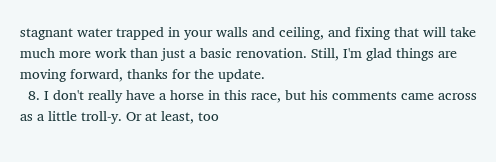stagnant water trapped in your walls and ceiling, and fixing that will take much more work than just a basic renovation. Still, I'm glad things are moving forward, thanks for the update.
  8. I don't really have a horse in this race, but his comments came across as a little troll-y. Or at least, too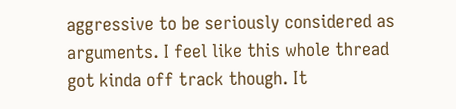aggressive to be seriously considered as arguments. I feel like this whole thread got kinda off track though. It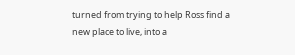turned from trying to help Ross find a new place to live, into a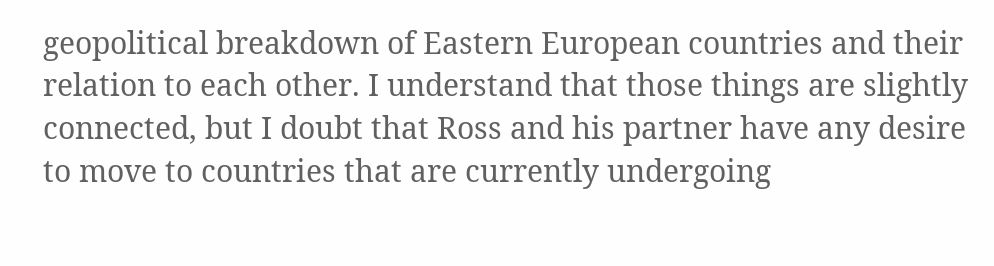geopolitical breakdown of Eastern European countries and their relation to each other. I understand that those things are slightly connected, but I doubt that Ross and his partner have any desire to move to countries that are currently undergoing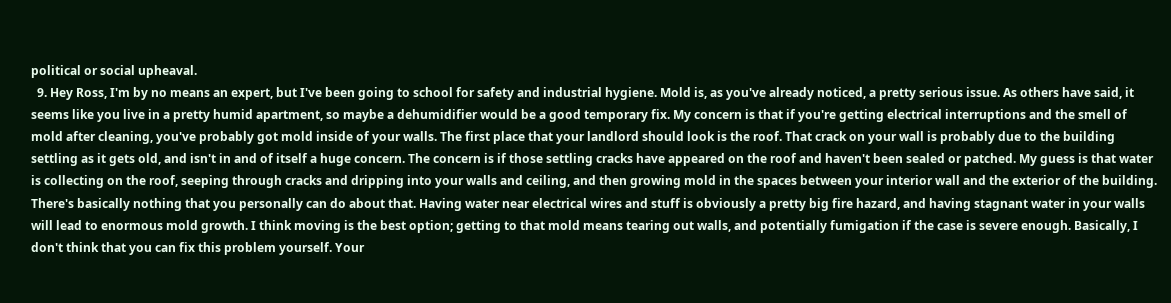political or social upheaval.
  9. Hey Ross, I'm by no means an expert, but I've been going to school for safety and industrial hygiene. Mold is, as you've already noticed, a pretty serious issue. As others have said, it seems like you live in a pretty humid apartment, so maybe a dehumidifier would be a good temporary fix. My concern is that if you're getting electrical interruptions and the smell of mold after cleaning, you've probably got mold inside of your walls. The first place that your landlord should look is the roof. That crack on your wall is probably due to the building settling as it gets old, and isn't in and of itself a huge concern. The concern is if those settling cracks have appeared on the roof and haven't been sealed or patched. My guess is that water is collecting on the roof, seeping through cracks and dripping into your walls and ceiling, and then growing mold in the spaces between your interior wall and the exterior of the building. There's basically nothing that you personally can do about that. Having water near electrical wires and stuff is obviously a pretty big fire hazard, and having stagnant water in your walls will lead to enormous mold growth. I think moving is the best option; getting to that mold means tearing out walls, and potentially fumigation if the case is severe enough. Basically, I don't think that you can fix this problem yourself. Your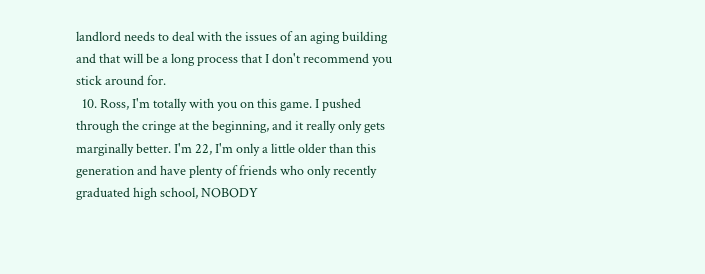landlord needs to deal with the issues of an aging building and that will be a long process that I don't recommend you stick around for.
  10. Ross, I'm totally with you on this game. I pushed through the cringe at the beginning, and it really only gets marginally better. I'm 22, I'm only a little older than this generation and have plenty of friends who only recently graduated high school, NOBODY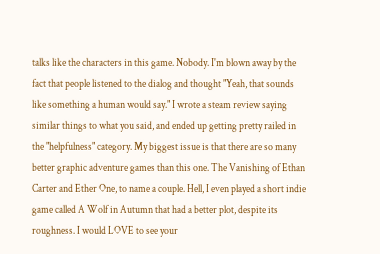talks like the characters in this game. Nobody. I'm blown away by the fact that people listened to the dialog and thought "Yeah, that sounds like something a human would say." I wrote a steam review saying similar things to what you said, and ended up getting pretty railed in the "helpfulness" category. My biggest issue is that there are so many better graphic adventure games than this one. The Vanishing of Ethan Carter and Ether One, to name a couple. Hell, I even played a short indie game called A Wolf in Autumn that had a better plot, despite its roughness. I would LOVE to see your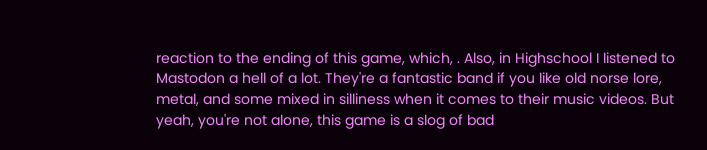reaction to the ending of this game, which, . Also, in Highschool I listened to Mastodon a hell of a lot. They're a fantastic band if you like old norse lore, metal, and some mixed in silliness when it comes to their music videos. But yeah, you're not alone, this game is a slog of bad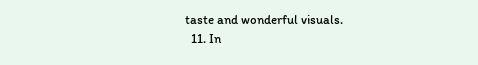taste and wonderful visuals.
  11. In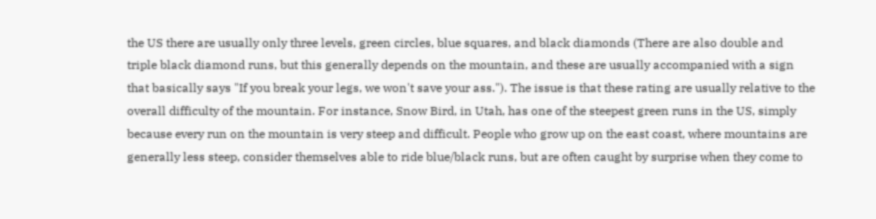the US there are usually only three levels, green circles, blue squares, and black diamonds (There are also double and triple black diamond runs, but this generally depends on the mountain, and these are usually accompanied with a sign that basically says "If you break your legs, we won't save your ass."). The issue is that these rating are usually relative to the overall difficulty of the mountain. For instance, Snow Bird, in Utah, has one of the steepest green runs in the US, simply because every run on the mountain is very steep and difficult. People who grow up on the east coast, where mountains are generally less steep, consider themselves able to ride blue/black runs, but are often caught by surprise when they come to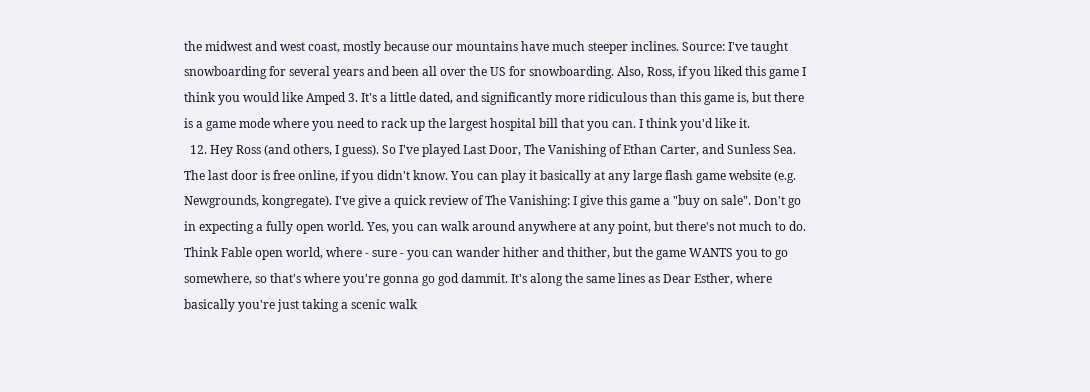the midwest and west coast, mostly because our mountains have much steeper inclines. Source: I've taught snowboarding for several years and been all over the US for snowboarding. Also, Ross, if you liked this game I think you would like Amped 3. It's a little dated, and significantly more ridiculous than this game is, but there is a game mode where you need to rack up the largest hospital bill that you can. I think you'd like it.
  12. Hey Ross (and others, I guess). So I've played Last Door, The Vanishing of Ethan Carter, and Sunless Sea. The last door is free online, if you didn't know. You can play it basically at any large flash game website (e.g. Newgrounds, kongregate). I've give a quick review of The Vanishing: I give this game a "buy on sale". Don't go in expecting a fully open world. Yes, you can walk around anywhere at any point, but there's not much to do. Think Fable open world, where - sure - you can wander hither and thither, but the game WANTS you to go somewhere, so that's where you're gonna go god dammit. It's along the same lines as Dear Esther, where basically you're just taking a scenic walk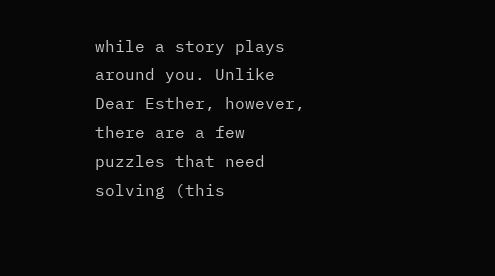while a story plays around you. Unlike Dear Esther, however, there are a few puzzles that need solving (this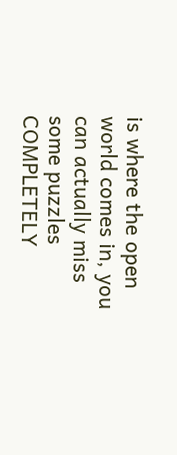is where the open world comes in, you can actually miss some puzzles COMPLETELY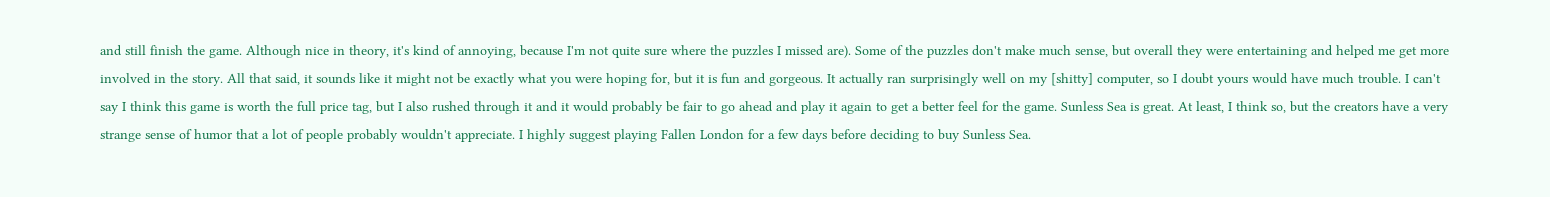and still finish the game. Although nice in theory, it's kind of annoying, because I'm not quite sure where the puzzles I missed are). Some of the puzzles don't make much sense, but overall they were entertaining and helped me get more involved in the story. All that said, it sounds like it might not be exactly what you were hoping for, but it is fun and gorgeous. It actually ran surprisingly well on my [shitty] computer, so I doubt yours would have much trouble. I can't say I think this game is worth the full price tag, but I also rushed through it and it would probably be fair to go ahead and play it again to get a better feel for the game. Sunless Sea is great. At least, I think so, but the creators have a very strange sense of humor that a lot of people probably wouldn't appreciate. I highly suggest playing Fallen London for a few days before deciding to buy Sunless Sea.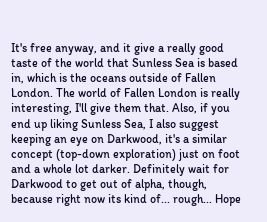It's free anyway, and it give a really good taste of the world that Sunless Sea is based in, which is the oceans outside of Fallen London. The world of Fallen London is really interesting, I'll give them that. Also, if you end up liking Sunless Sea, I also suggest keeping an eye on Darkwood, it's a similar concept (top-down exploration) just on foot and a whole lot darker. Definitely wait for Darkwood to get out of alpha, though, because right now its kind of... rough... Hope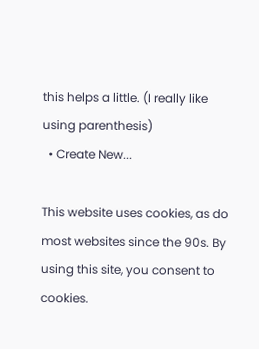this helps a little. (I really like using parenthesis)
  • Create New...

This website uses cookies, as do most websites since the 90s. By using this site, you consent to cookies.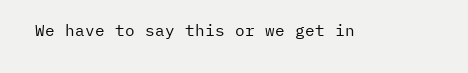We have to say this or we get in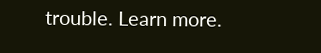trouble. Learn more.